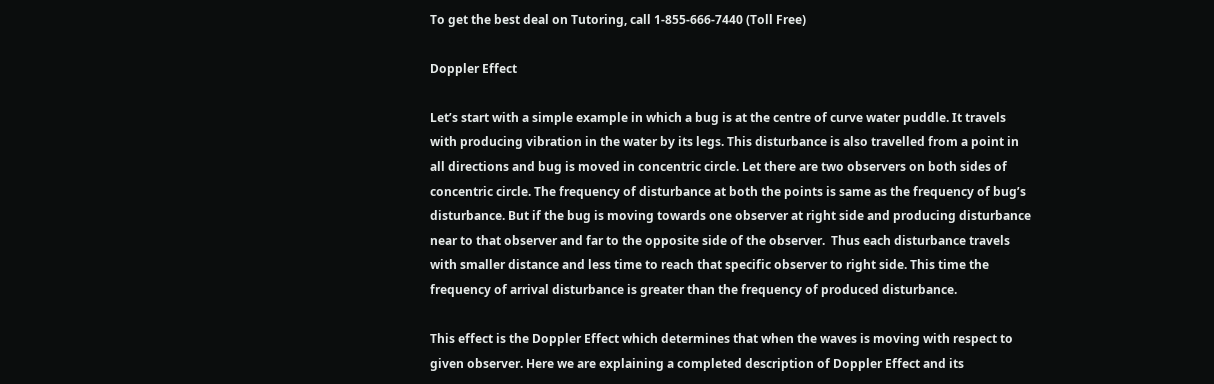To get the best deal on Tutoring, call 1-855-666-7440 (Toll Free)

Doppler Effect

Let’s start with a simple example in which a bug is at the centre of curve water puddle. It travels with producing vibration in the water by its legs. This disturbance is also travelled from a point in all directions and bug is moved in concentric circle. Let there are two observers on both sides of concentric circle. The frequency of disturbance at both the points is same as the frequency of bug’s disturbance. But if the bug is moving towards one observer at right side and producing disturbance near to that observer and far to the opposite side of the observer.  Thus each disturbance travels with smaller distance and less time to reach that specific observer to right side. This time the frequency of arrival disturbance is greater than the frequency of produced disturbance.

This effect is the Doppler Effect which determines that when the waves is moving with respect to given observer. Here we are explaining a completed description of Doppler Effect and its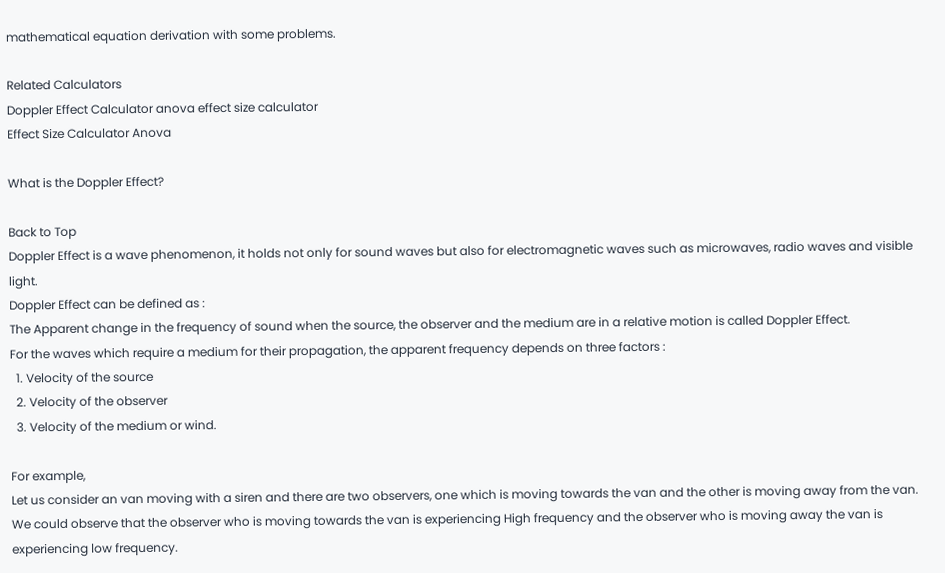mathematical equation derivation with some problems.

Related Calculators
Doppler Effect Calculator anova effect size calculator
Effect Size Calculator Anova

What is the Doppler Effect?

Back to Top
Doppler Effect is a wave phenomenon, it holds not only for sound waves but also for electromagnetic waves such as microwaves, radio waves and visible light.
Doppler Effect can be defined as :
The Apparent change in the frequency of sound when the source, the observer and the medium are in a relative motion is called Doppler Effect.
For the waves which require a medium for their propagation, the apparent frequency depends on three factors :
  1. Velocity of the source
  2. Velocity of the observer
  3. Velocity of the medium or wind.

For example,
Let us consider an van moving with a siren and there are two observers, one which is moving towards the van and the other is moving away from the van. We could observe that the observer who is moving towards the van is experiencing High frequency and the observer who is moving away the van is experiencing low frequency.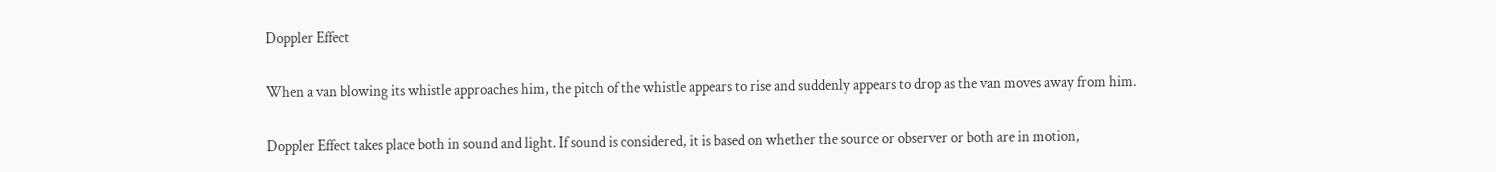Doppler Effect

When a van blowing its whistle approaches him, the pitch of the whistle appears to rise and suddenly appears to drop as the van moves away from him.

Doppler Effect takes place both in sound and light. If sound is considered, it is based on whether the source or observer or both are in motion,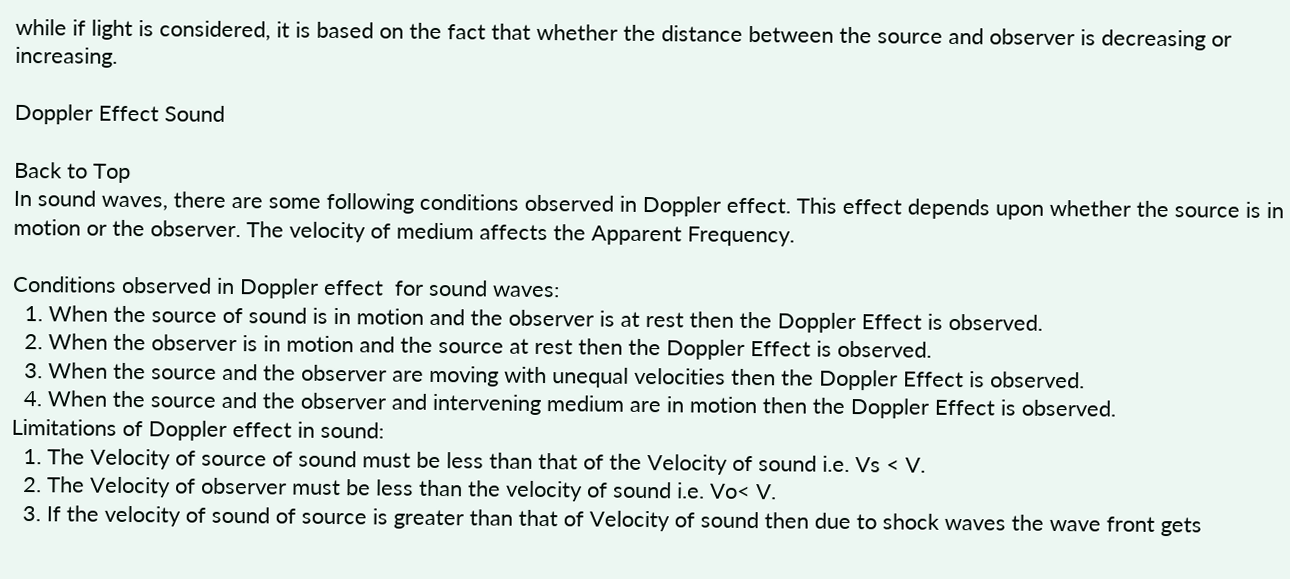while if light is considered, it is based on the fact that whether the distance between the source and observer is decreasing or increasing.

Doppler Effect Sound

Back to Top
In sound waves, there are some following conditions observed in Doppler effect. This effect depends upon whether the source is in motion or the observer. The velocity of medium affects the Apparent Frequency.

Conditions observed in Doppler effect  for sound waves:
  1. When the source of sound is in motion and the observer is at rest then the Doppler Effect is observed.
  2. When the observer is in motion and the source at rest then the Doppler Effect is observed.
  3. When the source and the observer are moving with unequal velocities then the Doppler Effect is observed.
  4. When the source and the observer and intervening medium are in motion then the Doppler Effect is observed.
Limitations of Doppler effect in sound:
  1. The Velocity of source of sound must be less than that of the Velocity of sound i.e. Vs < V.
  2. The Velocity of observer must be less than the velocity of sound i.e. Vo< V.
  3. If the velocity of sound of source is greater than that of Velocity of sound then due to shock waves the wave front gets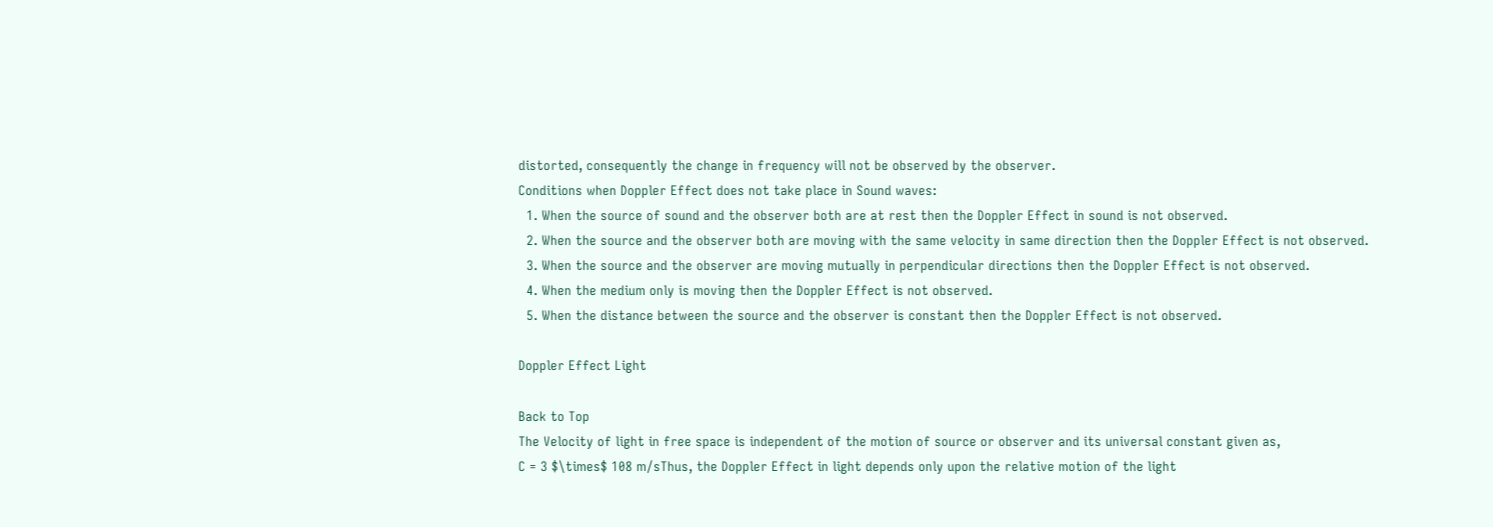distorted, consequently the change in frequency will not be observed by the observer.
Conditions when Doppler Effect does not take place in Sound waves:
  1. When the source of sound and the observer both are at rest then the Doppler Effect in sound is not observed.
  2. When the source and the observer both are moving with the same velocity in same direction then the Doppler Effect is not observed.
  3. When the source and the observer are moving mutually in perpendicular directions then the Doppler Effect is not observed.
  4. When the medium only is moving then the Doppler Effect is not observed.
  5. When the distance between the source and the observer is constant then the Doppler Effect is not observed.

Doppler Effect Light

Back to Top
The Velocity of light in free space is independent of the motion of source or observer and its universal constant given as,
C = 3 $\times$ 108 m/sThus, the Doppler Effect in light depends only upon the relative motion of the light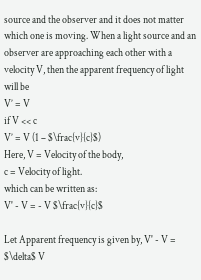source and the observer and it does not matter which one is moving. When a light source and an observer are approaching each other with a velocity V, then the apparent frequency of light will be
V’ = V
if V << c
V’ = V (1 – $\frac{v}{c}$)
Here, V = Velocity of the body,
c = Velocity of light.
which can be written as:
V' - V = - V $\frac{v}{c}$

Let Apparent frequency is given by, V' - V = $\delta$ V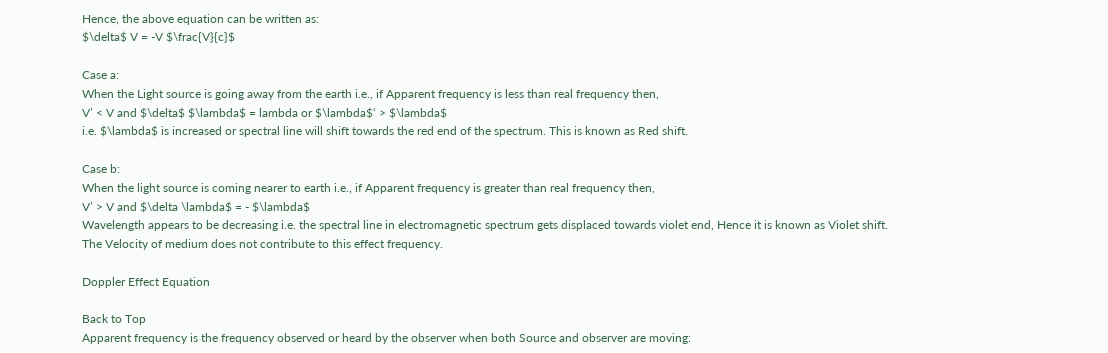Hence, the above equation can be written as:
$\delta$ V = -V $\frac{V}{c}$

Case a:
When the Light source is going away from the earth i.e., if Apparent frequency is less than real frequency then,
V’ < V and $\delta$ $\lambda$ = lambda or $\lambda$‘ > $\lambda$
i.e. $\lambda$ is increased or spectral line will shift towards the red end of the spectrum. This is known as Red shift.

Case b:
When the light source is coming nearer to earth i.e., if Apparent frequency is greater than real frequency then,
V’ > V and $\delta \lambda$ = - $\lambda$
Wavelength appears to be decreasing i.e. the spectral line in electromagnetic spectrum gets displaced towards violet end, Hence it is known as Violet shift.
The Velocity of medium does not contribute to this effect frequency.

Doppler Effect Equation

Back to Top
Apparent frequency is the frequency observed or heard by the observer when both Source and observer are moving: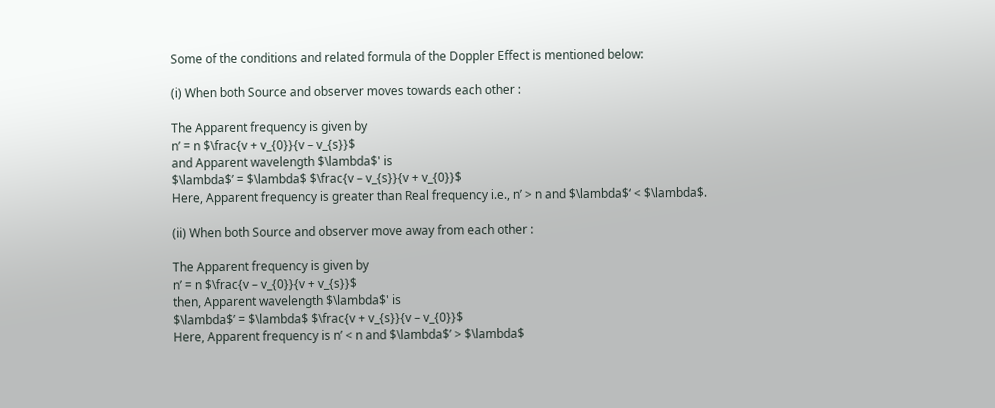Some of the conditions and related formula of the Doppler Effect is mentioned below:

(i) When both Source and observer moves towards each other :

The Apparent frequency is given by
n’ = n $\frac{v + v_{0}}{v – v_{s}}$
and Apparent wavelength $\lambda$' is
$\lambda$’ = $\lambda$ $\frac{v – v_{s}}{v + v_{0}}$
Here, Apparent frequency is greater than Real frequency i.e., n’ > n and $\lambda$‘ < $\lambda$.

(ii) When both Source and observer move away from each other :

The Apparent frequency is given by
n’ = n $\frac{v – v_{0}}{v + v_{s}}$
then, Apparent wavelength $\lambda$' is
$\lambda$’ = $\lambda$ $\frac{v + v_{s}}{v – v_{0}}$
Here, Apparent frequency is n’ < n and $\lambda$’ > $\lambda$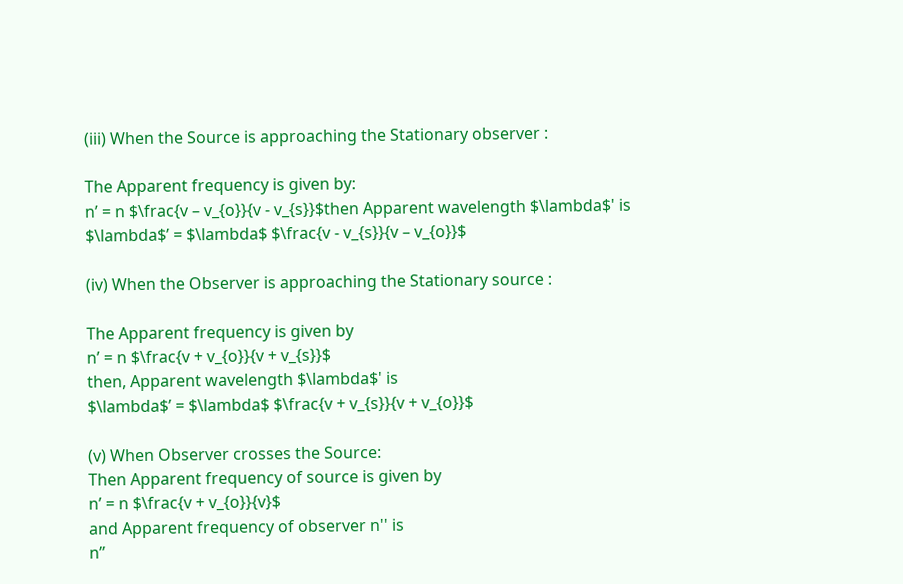(iii) When the Source is approaching the Stationary observer :

The Apparent frequency is given by:
n’ = n $\frac{v – v_{o}}{v - v_{s}}$then Apparent wavelength $\lambda$' is
$\lambda$’ = $\lambda$ $\frac{v - v_{s}}{v – v_{o}}$

(iv) When the Observer is approaching the Stationary source :

The Apparent frequency is given by
n’ = n $\frac{v + v_{o}}{v + v_{s}}$
then, Apparent wavelength $\lambda$' is
$\lambda$’ = $\lambda$ $\frac{v + v_{s}}{v + v_{o}}$

(v) When Observer crosses the Source:
Then Apparent frequency of source is given by
n’ = n $\frac{v + v_{o}}{v}$
and Apparent frequency of observer n'' is
n’’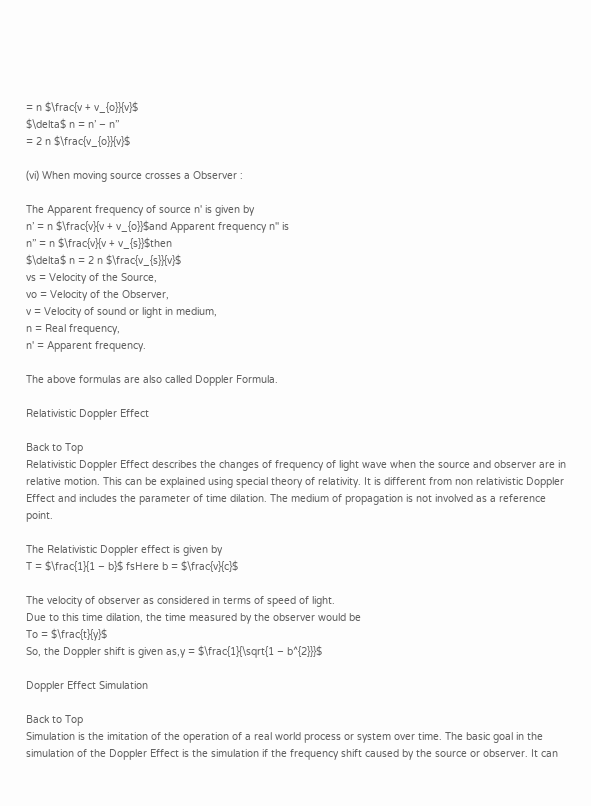= n $\frac{v + v_{o}}{v}$
$\delta$ n = n’ – n’’
= 2 n $\frac{v_{o}}{v}$

(vi) When moving source crosses a Observer :

The Apparent frequency of source n' is given by
n’ = n $\frac{v}{v + v_{o}}$and Apparent frequency n'' is
n’’ = n $\frac{v}{v + v_{s}}$then
$\delta$ n = 2 n $\frac{v_{s}}{v}$
vs = Velocity of the Source,
vo = Velocity of the Observer,
v = Velocity of sound or light in medium,
n = Real frequency,
n' = Apparent frequency.

The above formulas are also called Doppler Formula.

Relativistic Doppler Effect

Back to Top
Relativistic Doppler Effect describes the changes of frequency of light wave when the source and observer are in relative motion. This can be explained using special theory of relativity. It is different from non relativistic Doppler Effect and includes the parameter of time dilation. The medium of propagation is not involved as a reference point.

The Relativistic Doppler effect is given by
T = $\frac{1}{1 – b}$ fsHere b = $\frac{v}{c}$

The velocity of observer as considered in terms of speed of light.
Due to this time dilation, the time measured by the observer would be
To = $\frac{t}{y}$
So, the Doppler shift is given as,y = $\frac{1}{\sqrt{1 – b^{2}}}$

Doppler Effect Simulation

Back to Top
Simulation is the imitation of the operation of a real world process or system over time. The basic goal in the simulation of the Doppler Effect is the simulation if the frequency shift caused by the source or observer. It can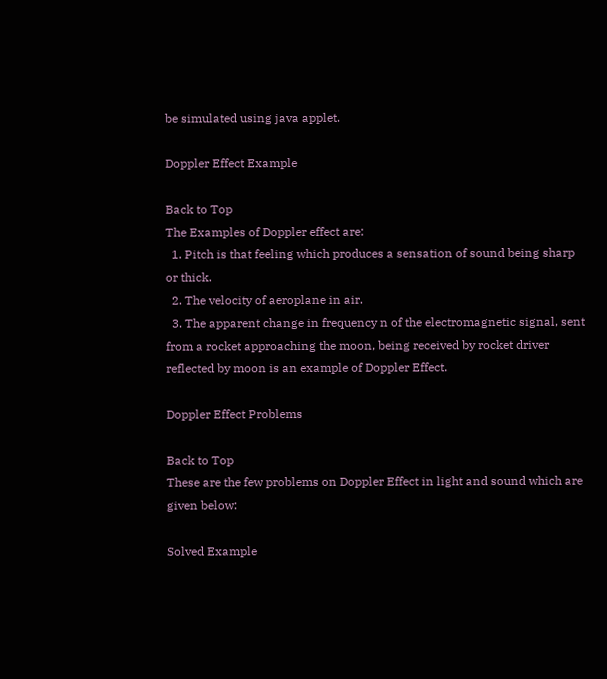be simulated using java applet.

Doppler Effect Example

Back to Top
The Examples of Doppler effect are:
  1. Pitch is that feeling which produces a sensation of sound being sharp or thick.
  2. The velocity of aeroplane in air.
  3. The apparent change in frequency n of the electromagnetic signal, sent from a rocket approaching the moon, being received by rocket driver reflected by moon is an example of Doppler Effect.

Doppler Effect Problems

Back to Top
These are the few problems on Doppler Effect in light and sound which are given below:

Solved Example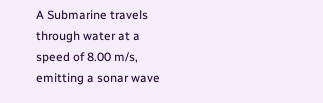A Submarine travels through water at a speed of 8.00 m/s, emitting a sonar wave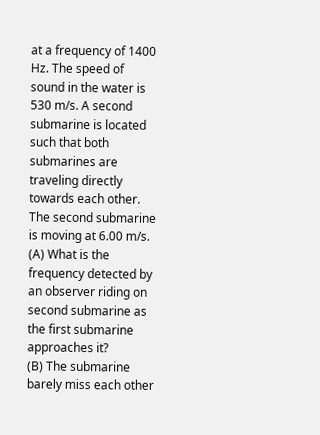at a frequency of 1400 Hz. The speed of sound in the water is 530 m/s. A second submarine is located such that both submarines are traveling directly towards each other. The second submarine is moving at 6.00 m/s.
(A) What is the frequency detected by an observer riding on second submarine as the first submarine approaches it?
(B) The submarine barely miss each other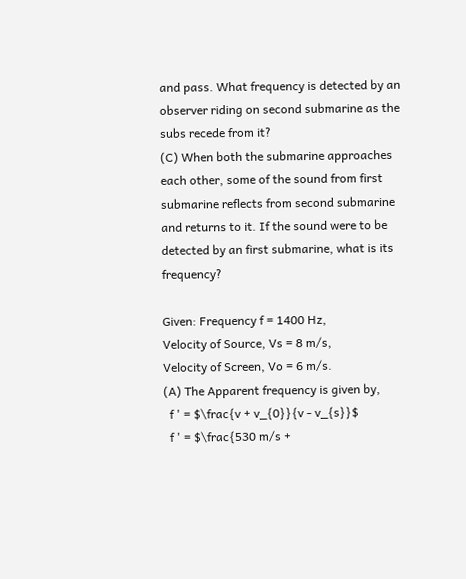and pass. What frequency is detected by an observer riding on second submarine as the subs recede from it?
(C) When both the submarine approaches each other, some of the sound from first submarine reflects from second submarine and returns to it. If the sound were to be detected by an first submarine, what is its frequency?

Given: Frequency f = 1400 Hz,
Velocity of Source, Vs = 8 m/s,
Velocity of Screen, Vo = 6 m/s.
(A) The Apparent frequency is given by,
  f ' = $\frac{v + v_{0}}{v - v_{s}}$
  f ' = $\frac{530 m/s +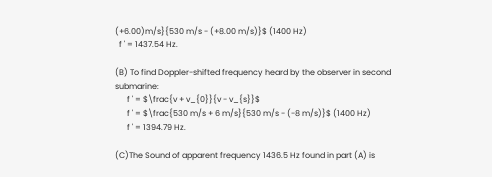(+6.00)m/s}{530 m/s - (+8.00 m/s)}$ (1400 Hz)
  f ' = 1437.54 Hz.

(B) To find Doppler-shifted frequency heard by the observer in second submarine:
      f ' = $\frac{v + v_{0}}{v - v_{s}}$
      f ' = $\frac{530 m/s + 6 m/s}{530 m/s - (-8 m/s)}$ (1400 Hz)
      f ' = 1394.79 Hz.

(C)The Sound of apparent frequency 1436.5 Hz found in part (A) is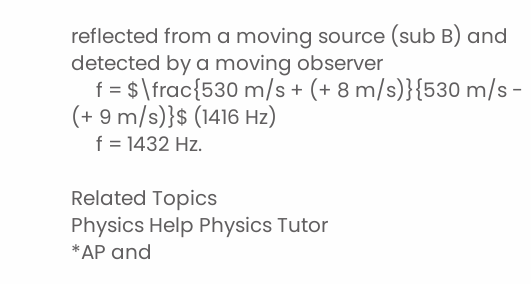reflected from a moving source (sub B) and detected by a moving observer
     f = $\frac{530 m/s + (+ 8 m/s)}{530 m/s - (+ 9 m/s)}$ (1416 Hz)
     f = 1432 Hz.

Related Topics
Physics Help Physics Tutor
*AP and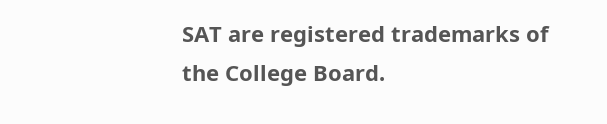SAT are registered trademarks of the College Board.